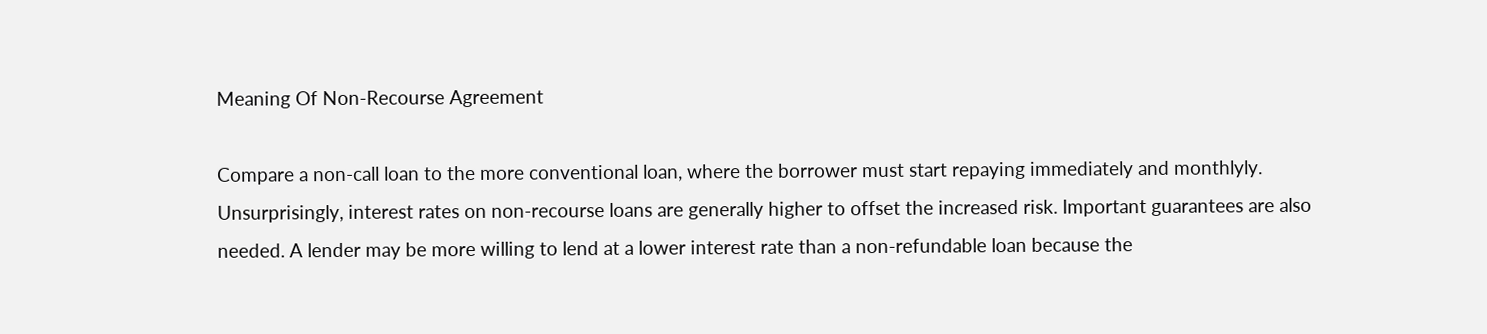Meaning Of Non-Recourse Agreement

Compare a non-call loan to the more conventional loan, where the borrower must start repaying immediately and monthlyly. Unsurprisingly, interest rates on non-recourse loans are generally higher to offset the increased risk. Important guarantees are also needed. A lender may be more willing to lend at a lower interest rate than a non-refundable loan because the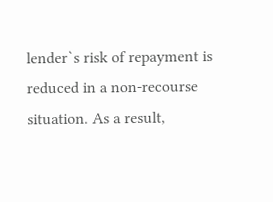lender`s risk of repayment is reduced in a non-recourse situation. As a result,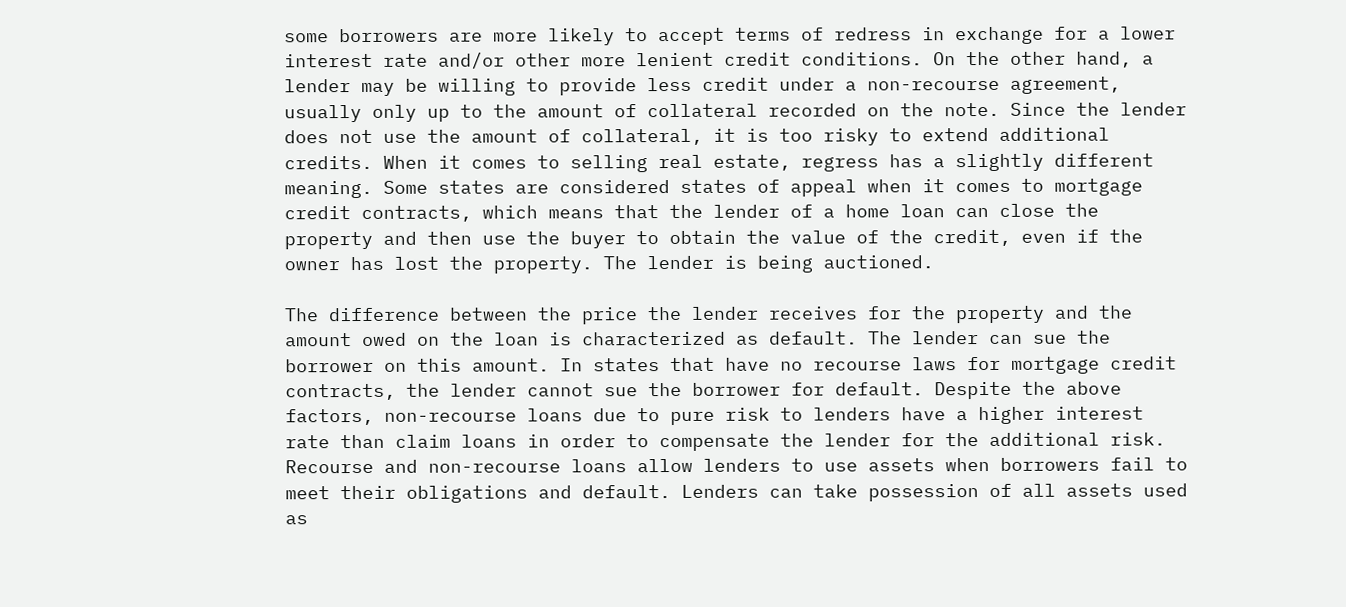some borrowers are more likely to accept terms of redress in exchange for a lower interest rate and/or other more lenient credit conditions. On the other hand, a lender may be willing to provide less credit under a non-recourse agreement, usually only up to the amount of collateral recorded on the note. Since the lender does not use the amount of collateral, it is too risky to extend additional credits. When it comes to selling real estate, regress has a slightly different meaning. Some states are considered states of appeal when it comes to mortgage credit contracts, which means that the lender of a home loan can close the property and then use the buyer to obtain the value of the credit, even if the owner has lost the property. The lender is being auctioned.

The difference between the price the lender receives for the property and the amount owed on the loan is characterized as default. The lender can sue the borrower on this amount. In states that have no recourse laws for mortgage credit contracts, the lender cannot sue the borrower for default. Despite the above factors, non-recourse loans due to pure risk to lenders have a higher interest rate than claim loans in order to compensate the lender for the additional risk. Recourse and non-recourse loans allow lenders to use assets when borrowers fail to meet their obligations and default. Lenders can take possession of all assets used as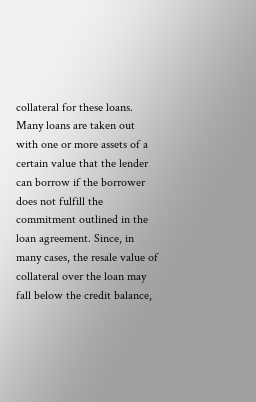collateral for these loans. Many loans are taken out with one or more assets of a certain value that the lender can borrow if the borrower does not fulfill the commitment outlined in the loan agreement. Since, in many cases, the resale value of collateral over the loan may fall below the credit balance,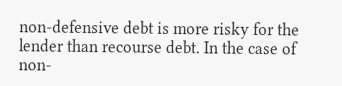non-defensive debt is more risky for the lender than recourse debt. In the case of non-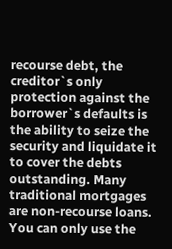recourse debt, the creditor`s only protection against the borrower`s defaults is the ability to seize the security and liquidate it to cover the debts outstanding. Many traditional mortgages are non-recourse loans. You can only use the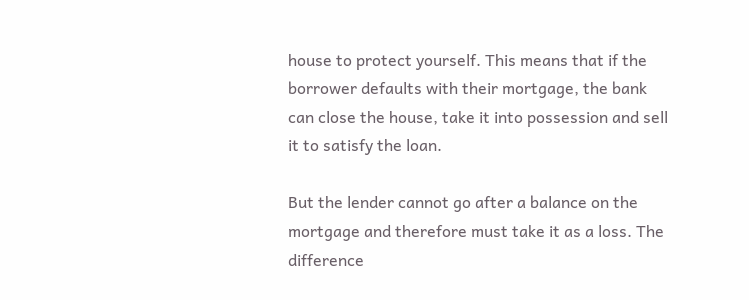house to protect yourself. This means that if the borrower defaults with their mortgage, the bank can close the house, take it into possession and sell it to satisfy the loan.

But the lender cannot go after a balance on the mortgage and therefore must take it as a loss. The difference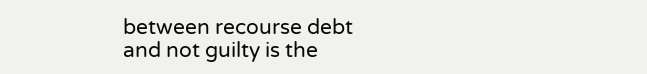between recourse debt and not guilty is the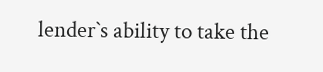lender`s ability to take the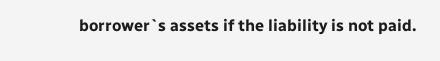borrower`s assets if the liability is not paid.